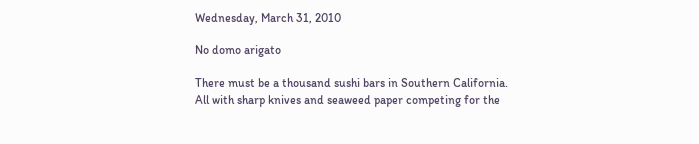Wednesday, March 31, 2010

No domo arigato

There must be a thousand sushi bars in Southern California. All with sharp knives and seaweed paper competing for the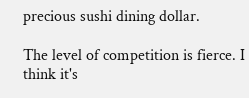precious sushi dining dollar.

The level of competition is fierce. I think it's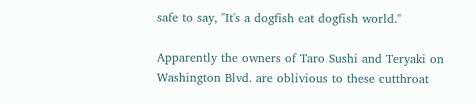safe to say, "It's a dogfish eat dogfish world."

Apparently the owners of Taro Sushi and Teryaki on Washington Blvd. are oblivious to these cutthroat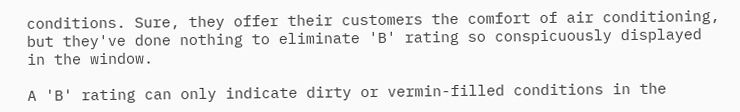conditions. Sure, they offer their customers the comfort of air conditioning, but they've done nothing to eliminate 'B' rating so conspicuously displayed in the window.

A 'B' rating can only indicate dirty or vermin-filled conditions in the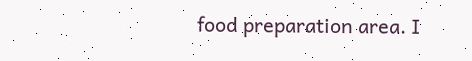food preparation area. I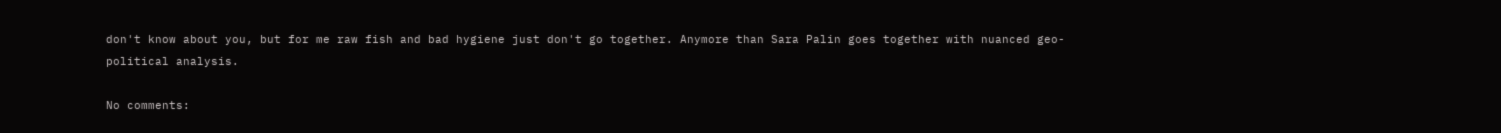don't know about you, but for me raw fish and bad hygiene just don't go together. Anymore than Sara Palin goes together with nuanced geo-political analysis.

No comments: